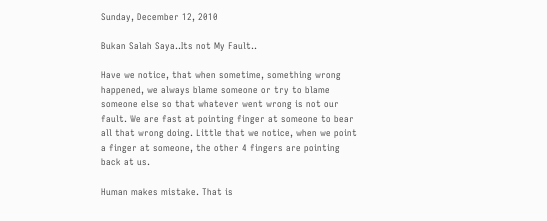Sunday, December 12, 2010

Bukan Salah Saya..Its not My Fault..

Have we notice, that when sometime, something wrong happened, we always blame someone or try to blame someone else so that whatever went wrong is not our fault. We are fast at pointing finger at someone to bear all that wrong doing. Little that we notice, when we point a finger at someone, the other 4 fingers are pointing back at us.

Human makes mistake. That is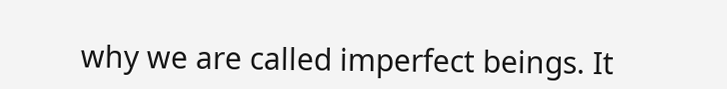why we are called imperfect beings. It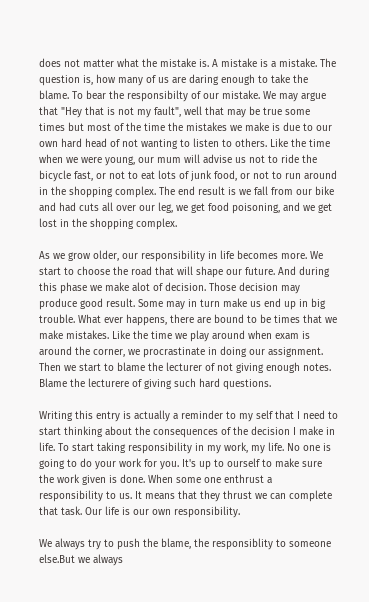does not matter what the mistake is. A mistake is a mistake. The question is, how many of us are daring enough to take the blame. To bear the responsibilty of our mistake. We may argue that "Hey that is not my fault", well that may be true some times but most of the time the mistakes we make is due to our own hard head of not wanting to listen to others. Like the time when we were young, our mum will advise us not to ride the bicycle fast, or not to eat lots of junk food, or not to run around in the shopping complex. The end result is we fall from our bike and had cuts all over our leg, we get food poisoning, and we get lost in the shopping complex.

As we grow older, our responsibility in life becomes more. We start to choose the road that will shape our future. And during this phase we make alot of decision. Those decision may produce good result. Some may in turn make us end up in big trouble. What ever happens, there are bound to be times that we make mistakes. Like the time we play around when exam is around the corner, we procrastinate in doing our assignment. Then we start to blame the lecturer of not giving enough notes. Blame the lecturere of giving such hard questions.

Writing this entry is actually a reminder to my self that I need to start thinking about the consequences of the decision I make in life. To start taking responsibility in my work, my life. No one is going to do your work for you. It's up to ourself to make sure the work given is done. When some one enthrust a responsibility to us. It means that they thrust we can complete that task. Our life is our own responsibility.

We always try to push the blame, the responsiblity to someone else.But we always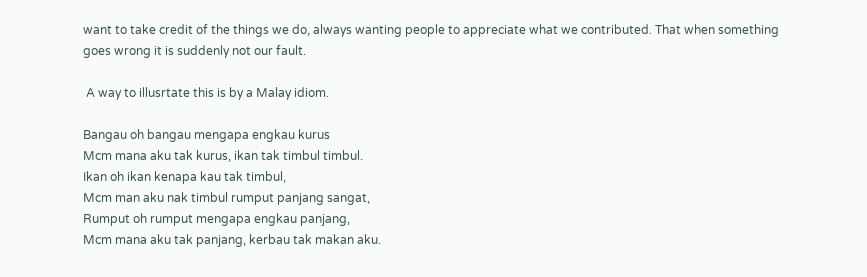want to take credit of the things we do, always wanting people to appreciate what we contributed. That when something goes wrong it is suddenly not our fault.

 A way to illusrtate this is by a Malay idiom.

Bangau oh bangau mengapa engkau kurus
Mcm mana aku tak kurus, ikan tak timbul timbul.
Ikan oh ikan kenapa kau tak timbul,
Mcm man aku nak timbul rumput panjang sangat,
Rumput oh rumput mengapa engkau panjang,
Mcm mana aku tak panjang, kerbau tak makan aku.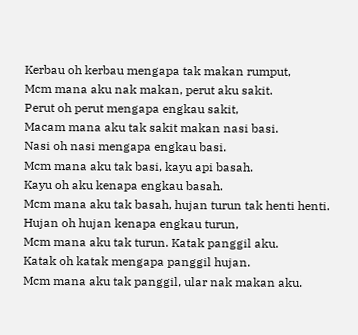Kerbau oh kerbau mengapa tak makan rumput,
Mcm mana aku nak makan, perut aku sakit.
Perut oh perut mengapa engkau sakit,
Macam mana aku tak sakit makan nasi basi.
Nasi oh nasi mengapa engkau basi.
Mcm mana aku tak basi, kayu api basah.
Kayu oh aku kenapa engkau basah.
Mcm mana aku tak basah, hujan turun tak henti henti.
Hujan oh hujan kenapa engkau turun,
Mcm mana aku tak turun. Katak panggil aku.
Katak oh katak mengapa panggil hujan.
Mcm mana aku tak panggil, ular nak makan aku.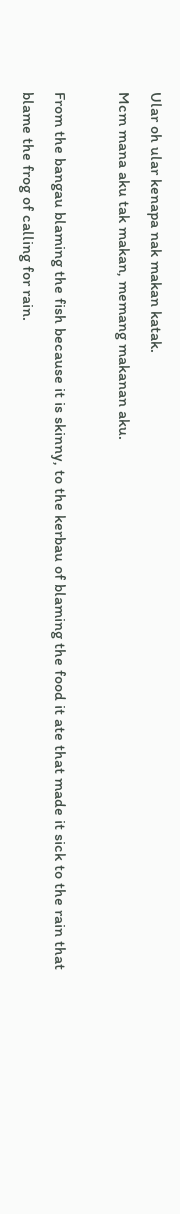Ular oh ular kenapa nak makan katak.
Mcm mana aku tak makan, memang makanan aku.

From the bangau blaming the fish because it is skinny, to the kerbau of blaming the food it ate that made it sick to the rain that blame the frog of calling for rain.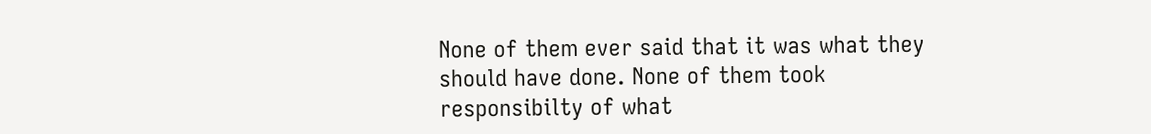None of them ever said that it was what they should have done. None of them took responsibilty of what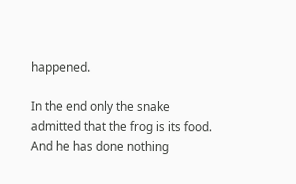happened.

In the end only the snake admitted that the frog is its food. And he has done nothing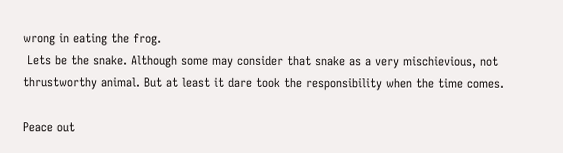wrong in eating the frog.
 Lets be the snake. Although some may consider that snake as a very mischievious, not thrustworthy animal. But at least it dare took the responsibility when the time comes.

Peace out